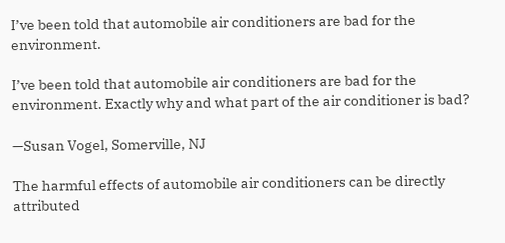I’ve been told that automobile air conditioners are bad for the environment.

I’ve been told that automobile air conditioners are bad for the environment. Exactly why and what part of the air conditioner is bad?

—Susan Vogel, Somerville, NJ

The harmful effects of automobile air conditioners can be directly attributed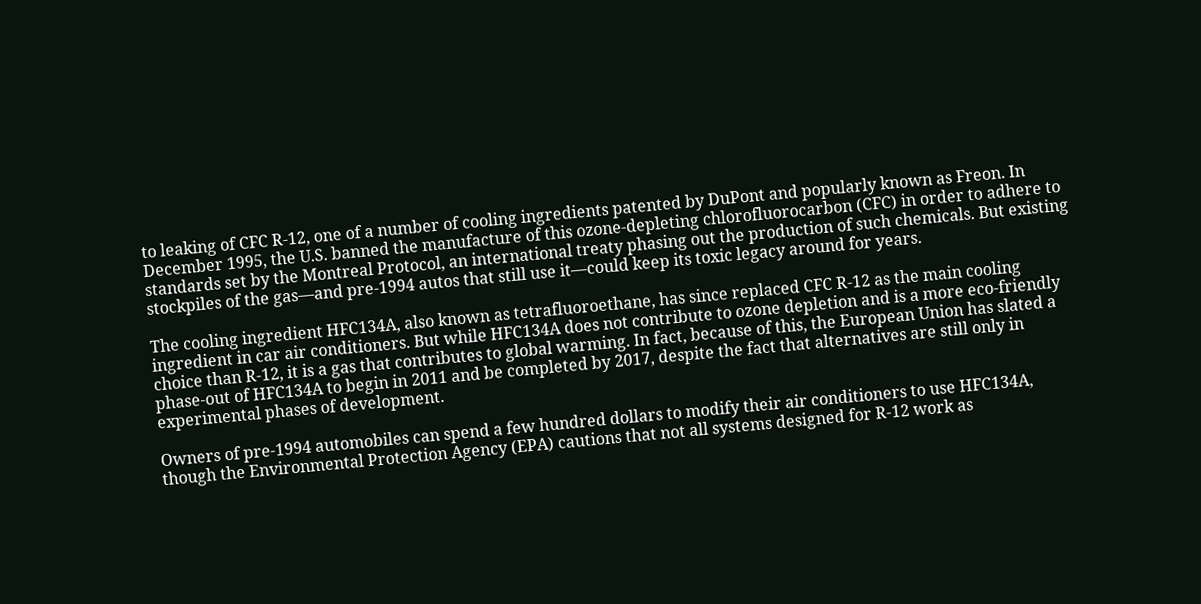to leaking of CFC R-12, one of a number of cooling ingredients patented by DuPont and popularly known as Freon. In December 1995, the U.S. banned the manufacture of this ozone-depleting chlorofluorocarbon (CFC) in order to adhere to standards set by the Montreal Protocol, an international treaty phasing out the production of such chemicals. But existing stockpiles of the gas—and pre-1994 autos that still use it—could keep its toxic legacy around for years.

The cooling ingredient HFC134A, also known as tetrafluoroethane, has since replaced CFC R-12 as the main cooling ingredient in car air conditioners. But while HFC134A does not contribute to ozone depletion and is a more eco-friendly choice than R-12, it is a gas that contributes to global warming. In fact, because of this, the European Union has slated a phase-out of HFC134A to begin in 2011 and be completed by 2017, despite the fact that alternatives are still only in experimental phases of development.

Owners of pre-1994 automobiles can spend a few hundred dollars to modify their air conditioners to use HFC134A, though the Environmental Protection Agency (EPA) cautions that not all systems designed for R-12 work as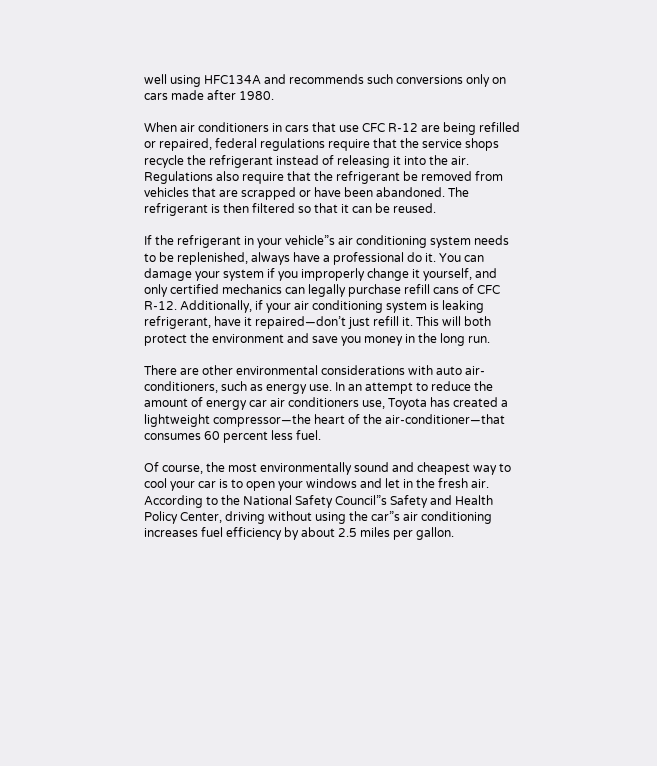well using HFC134A and recommends such conversions only on cars made after 1980.

When air conditioners in cars that use CFC R-12 are being refilled or repaired, federal regulations require that the service shops recycle the refrigerant instead of releasing it into the air. Regulations also require that the refrigerant be removed from vehicles that are scrapped or have been abandoned. The refrigerant is then filtered so that it can be reused.

If the refrigerant in your vehicle”s air conditioning system needs to be replenished, always have a professional do it. You can damage your system if you improperly change it yourself, and only certified mechanics can legally purchase refill cans of CFC R-12. Additionally, if your air conditioning system is leaking refrigerant, have it repaired—don’t just refill it. This will both protect the environment and save you money in the long run.

There are other environmental considerations with auto air-conditioners, such as energy use. In an attempt to reduce the amount of energy car air conditioners use, Toyota has created a lightweight compressor—the heart of the air-conditioner—that consumes 60 percent less fuel.

Of course, the most environmentally sound and cheapest way to cool your car is to open your windows and let in the fresh air. According to the National Safety Council”s Safety and Health Policy Center, driving without using the car”s air conditioning increases fuel efficiency by about 2.5 miles per gallon.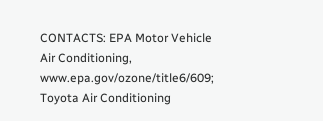CONTACTS: EPA Motor Vehicle Air Conditioning, www.epa.gov/ozone/title6/609; Toyota Air Conditioning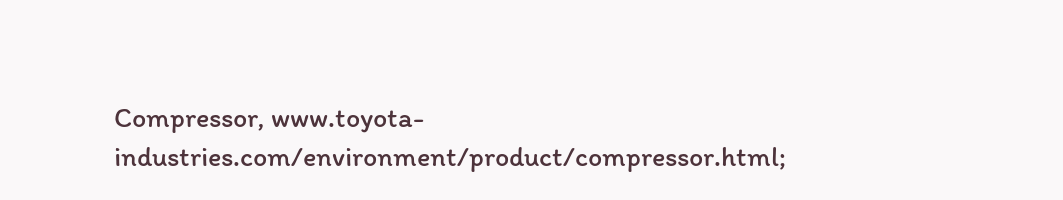Compressor, www.toyota-industries.com/environment/product/compressor.html;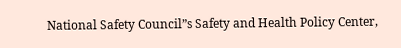National Safety Council”s Safety and Health Policy Center,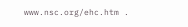www.nsc.org/ehc.htm .